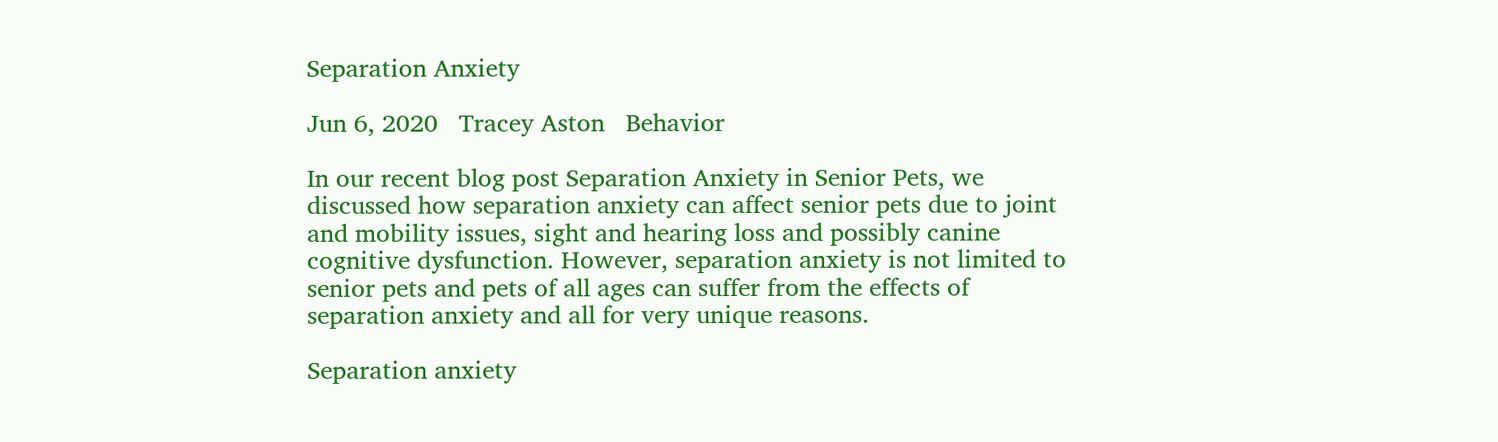Separation Anxiety

Jun 6, 2020   Tracey Aston   Behavior

In our recent blog post Separation Anxiety in Senior Pets, we discussed how separation anxiety can affect senior pets due to joint and mobility issues, sight and hearing loss and possibly canine cognitive dysfunction. However, separation anxiety is not limited to senior pets and pets of all ages can suffer from the effects of separation anxiety and all for very unique reasons.

Separation anxiety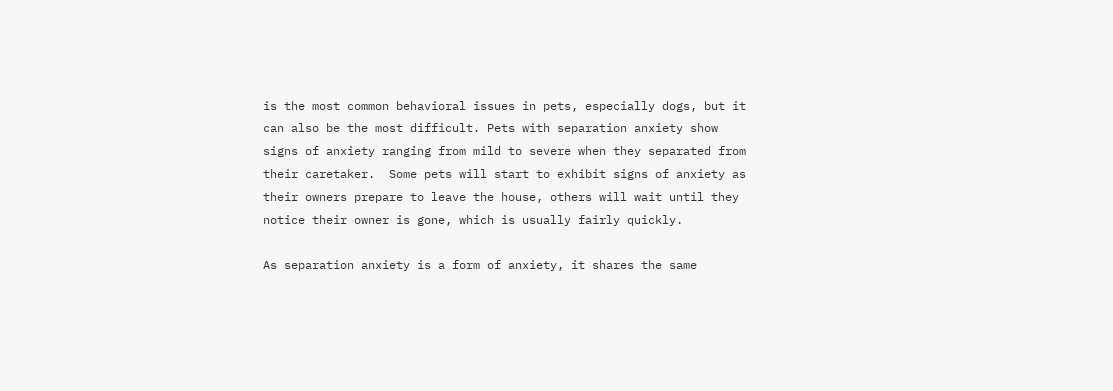is the most common behavioral issues in pets, especially dogs, but it can also be the most difficult. Pets with separation anxiety show signs of anxiety ranging from mild to severe when they separated from their caretaker.  Some pets will start to exhibit signs of anxiety as their owners prepare to leave the house, others will wait until they notice their owner is gone, which is usually fairly quickly.

As separation anxiety is a form of anxiety, it shares the same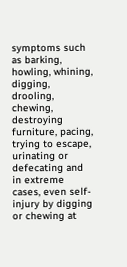symptoms such as barking, howling, whining, digging, drooling, chewing, destroying furniture, pacing, trying to escape, urinating or defecating and in extreme cases, even self-injury by digging or chewing at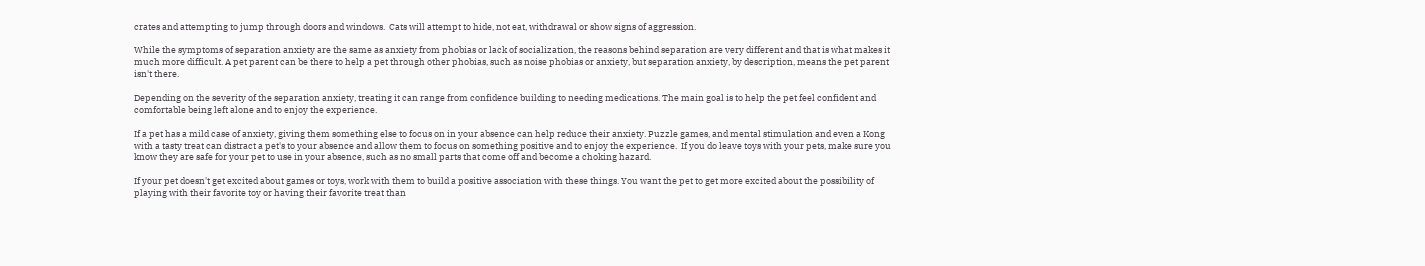crates and attempting to jump through doors and windows.  Cats will attempt to hide, not eat, withdrawal or show signs of aggression.

While the symptoms of separation anxiety are the same as anxiety from phobias or lack of socialization, the reasons behind separation are very different and that is what makes it much more difficult. A pet parent can be there to help a pet through other phobias, such as noise phobias or anxiety, but separation anxiety, by description, means the pet parent isn't there.

Depending on the severity of the separation anxiety, treating it can range from confidence building to needing medications. The main goal is to help the pet feel confident and comfortable being left alone and to enjoy the experience.

If a pet has a mild case of anxiety, giving them something else to focus on in your absence can help reduce their anxiety. Puzzle games, and mental stimulation and even a Kong with a tasty treat can distract a pet's to your absence and allow them to focus on something positive and to enjoy the experience.  If you do leave toys with your pets, make sure you know they are safe for your pet to use in your absence, such as no small parts that come off and become a choking hazard.

If your pet doesn't get excited about games or toys, work with them to build a positive association with these things. You want the pet to get more excited about the possibility of playing with their favorite toy or having their favorite treat than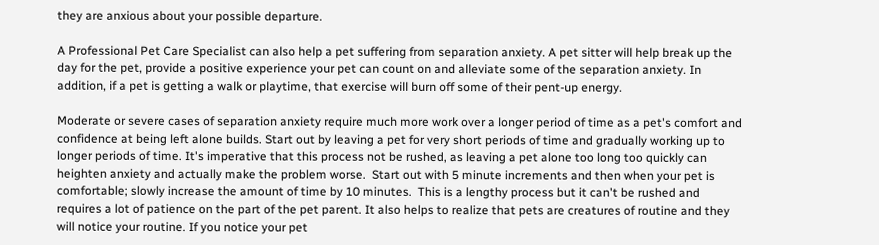they are anxious about your possible departure.

A Professional Pet Care Specialist can also help a pet suffering from separation anxiety. A pet sitter will help break up the day for the pet, provide a positive experience your pet can count on and alleviate some of the separation anxiety. In addition, if a pet is getting a walk or playtime, that exercise will burn off some of their pent-up energy.

Moderate or severe cases of separation anxiety require much more work over a longer period of time as a pet's comfort and confidence at being left alone builds. Start out by leaving a pet for very short periods of time and gradually working up to longer periods of time. It's imperative that this process not be rushed, as leaving a pet alone too long too quickly can heighten anxiety and actually make the problem worse.  Start out with 5 minute increments and then when your pet is comfortable; slowly increase the amount of time by 10 minutes.  This is a lengthy process but it can't be rushed and requires a lot of patience on the part of the pet parent. It also helps to realize that pets are creatures of routine and they will notice your routine. If you notice your pet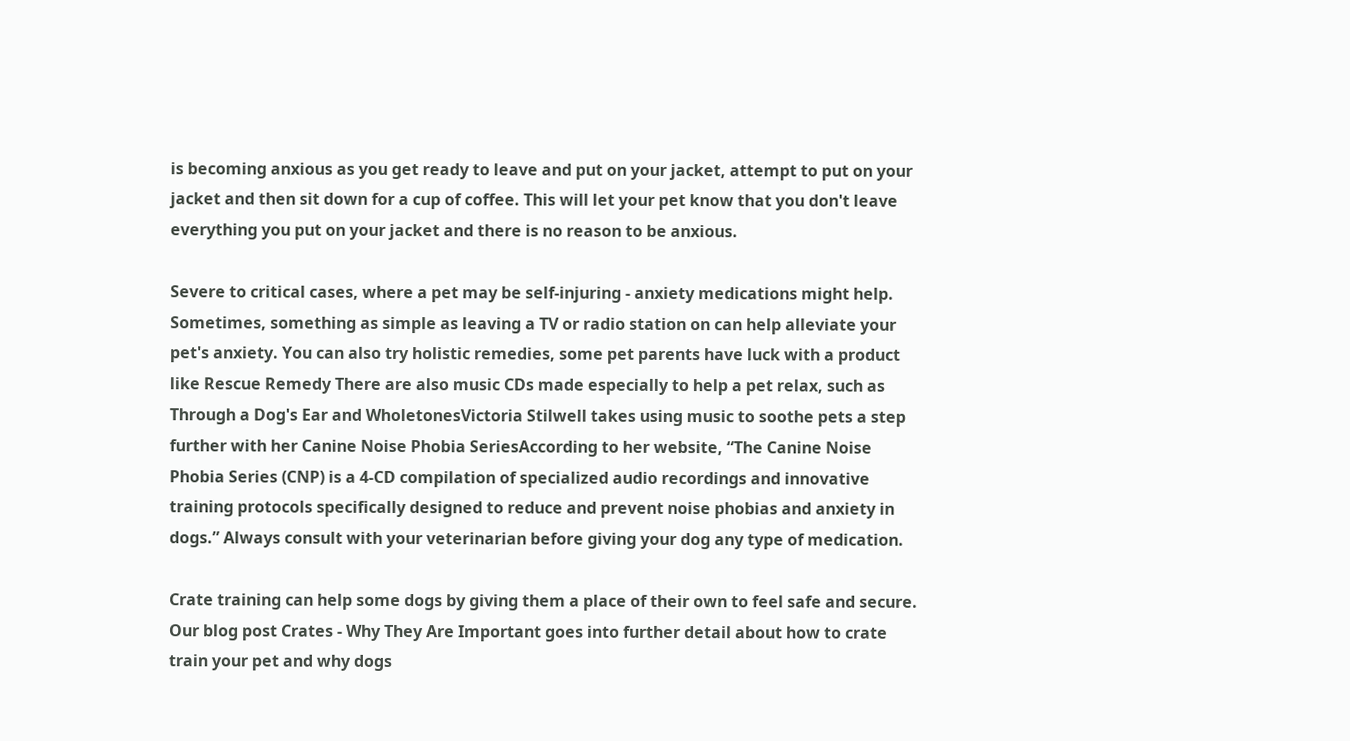is becoming anxious as you get ready to leave and put on your jacket, attempt to put on your jacket and then sit down for a cup of coffee. This will let your pet know that you don't leave everything you put on your jacket and there is no reason to be anxious.

Severe to critical cases, where a pet may be self-injuring - anxiety medications might help.  Sometimes, something as simple as leaving a TV or radio station on can help alleviate your pet's anxiety. You can also try holistic remedies, some pet parents have luck with a product like Rescue Remedy There are also music CDs made especially to help a pet relax, such as Through a Dog's Ear and WholetonesVictoria Stilwell takes using music to soothe pets a step further with her Canine Noise Phobia SeriesAccording to her website, “The Canine Noise Phobia Series (CNP) is a 4-CD compilation of specialized audio recordings and innovative training protocols specifically designed to reduce and prevent noise phobias and anxiety in dogs.” Always consult with your veterinarian before giving your dog any type of medication.

Crate training can help some dogs by giving them a place of their own to feel safe and secure. Our blog post Crates - Why They Are Important goes into further detail about how to crate train your pet and why dogs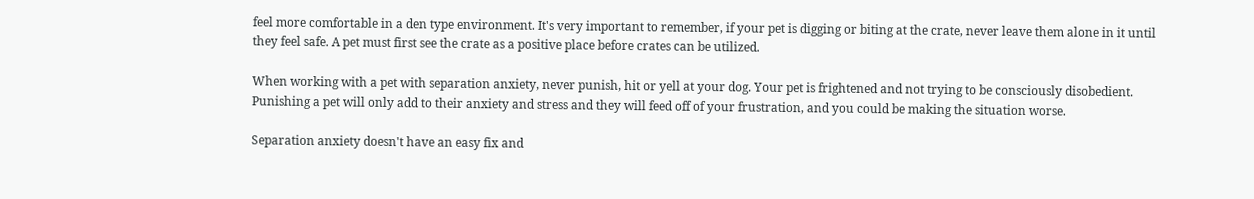feel more comfortable in a den type environment. It's very important to remember, if your pet is digging or biting at the crate, never leave them alone in it until they feel safe. A pet must first see the crate as a positive place before crates can be utilized.

When working with a pet with separation anxiety, never punish, hit or yell at your dog. Your pet is frightened and not trying to be consciously disobedient.  Punishing a pet will only add to their anxiety and stress and they will feed off of your frustration, and you could be making the situation worse.

Separation anxiety doesn't have an easy fix and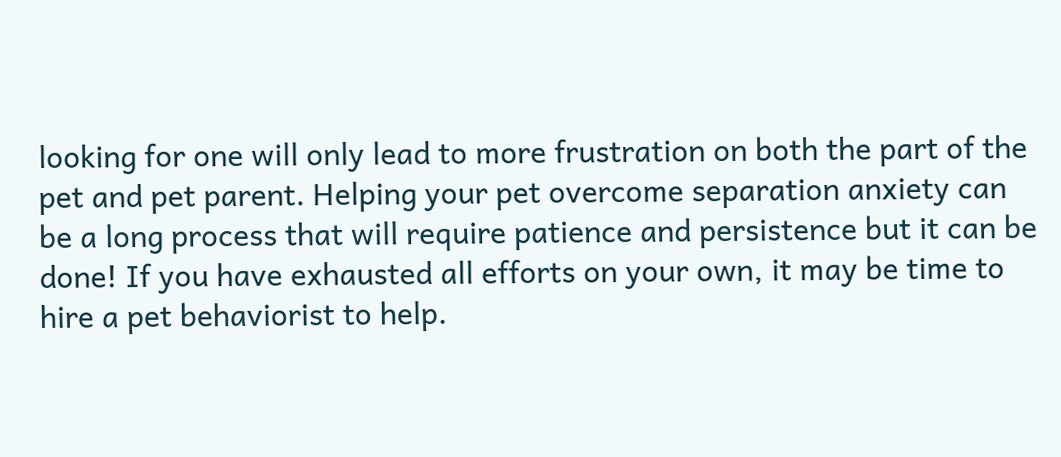looking for one will only lead to more frustration on both the part of the pet and pet parent. Helping your pet overcome separation anxiety can be a long process that will require patience and persistence but it can be done! If you have exhausted all efforts on your own, it may be time to hire a pet behaviorist to help.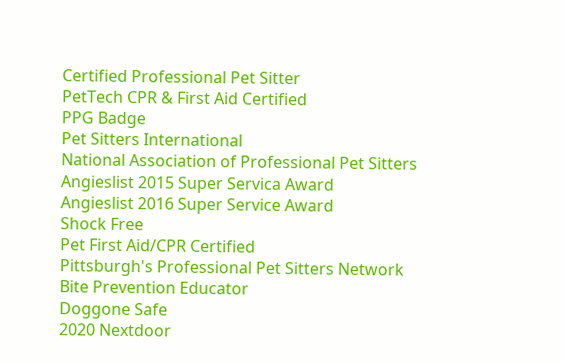Certified Professional Pet Sitter
PetTech CPR & First Aid Certified
PPG Badge
Pet Sitters International
National Association of Professional Pet Sitters
Angieslist 2015 Super Servica Award
Angieslist 2016 Super Service Award
Shock Free
Pet First Aid/CPR Certified
Pittsburgh's Professional Pet Sitters Network
Bite Prevention Educator
Doggone Safe
2020 Nextdoor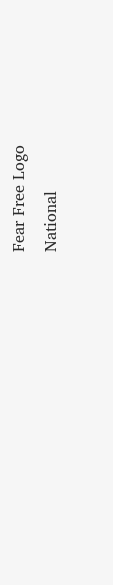Fear Free Logo
National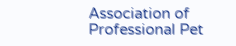Association of Professional Pet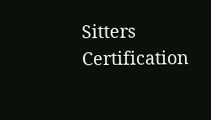Sitters Certification